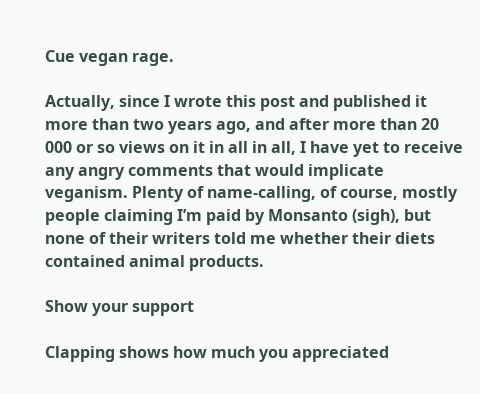Cue vegan rage.

Actually, since I wrote this post and published it more than two years ago, and after more than 20 000 or so views on it in all in all, I have yet to receive any angry comments that would implicate veganism. Plenty of name-calling, of course, mostly people claiming I’m paid by Monsanto (sigh), but none of their writers told me whether their diets contained animal products.

Show your support

Clapping shows how much you appreciated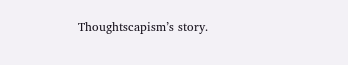Thoughtscapism’s story.